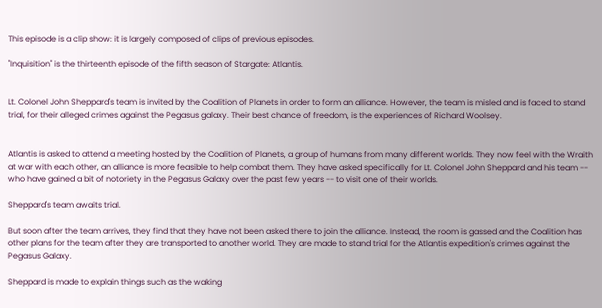This episode is a clip show: it is largely composed of clips of previous episodes.

"Inquisition" is the thirteenth episode of the fifth season of Stargate: Atlantis.


Lt. Colonel John Sheppard's team is invited by the Coalition of Planets in order to form an alliance. However, the team is misled and is faced to stand trial, for their alleged crimes against the Pegasus galaxy. Their best chance of freedom, is the experiences of Richard Woolsey.


Atlantis is asked to attend a meeting hosted by the Coalition of Planets, a group of humans from many different worlds. They now feel with the Wraith at war with each other, an alliance is more feasible to help combat them. They have asked specifically for Lt. Colonel John Sheppard and his team -- who have gained a bit of notoriety in the Pegasus Galaxy over the past few years -- to visit one of their worlds.

Sheppard's team awaits trial.

But soon after the team arrives, they find that they have not been asked there to join the alliance. Instead, the room is gassed and the Coalition has other plans for the team after they are transported to another world. They are made to stand trial for the Atlantis expedition's crimes against the Pegasus Galaxy.

Sheppard is made to explain things such as the waking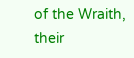of the Wraith, their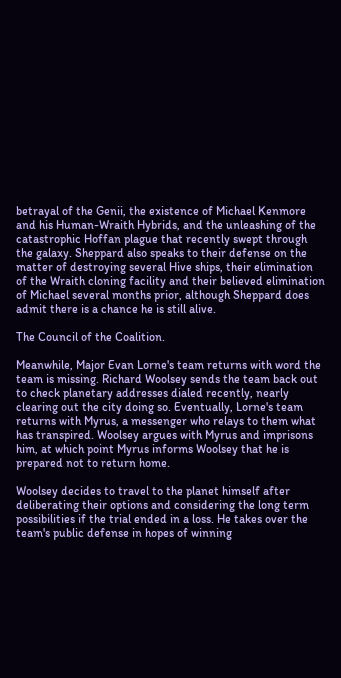betrayal of the Genii, the existence of Michael Kenmore and his Human-Wraith Hybrids, and the unleashing of the catastrophic Hoffan plague that recently swept through the galaxy. Sheppard also speaks to their defense on the matter of destroying several Hive ships, their elimination of the Wraith cloning facility and their believed elimination of Michael several months prior, although Sheppard does admit there is a chance he is still alive.

The Council of the Coalition.

Meanwhile, Major Evan Lorne's team returns with word the team is missing. Richard Woolsey sends the team back out to check planetary addresses dialed recently, nearly clearing out the city doing so. Eventually, Lorne's team returns with Myrus, a messenger who relays to them what has transpired. Woolsey argues with Myrus and imprisons him, at which point Myrus informs Woolsey that he is prepared not to return home.

Woolsey decides to travel to the planet himself after deliberating their options and considering the long term possibilities if the trial ended in a loss. He takes over the team's public defense in hopes of winning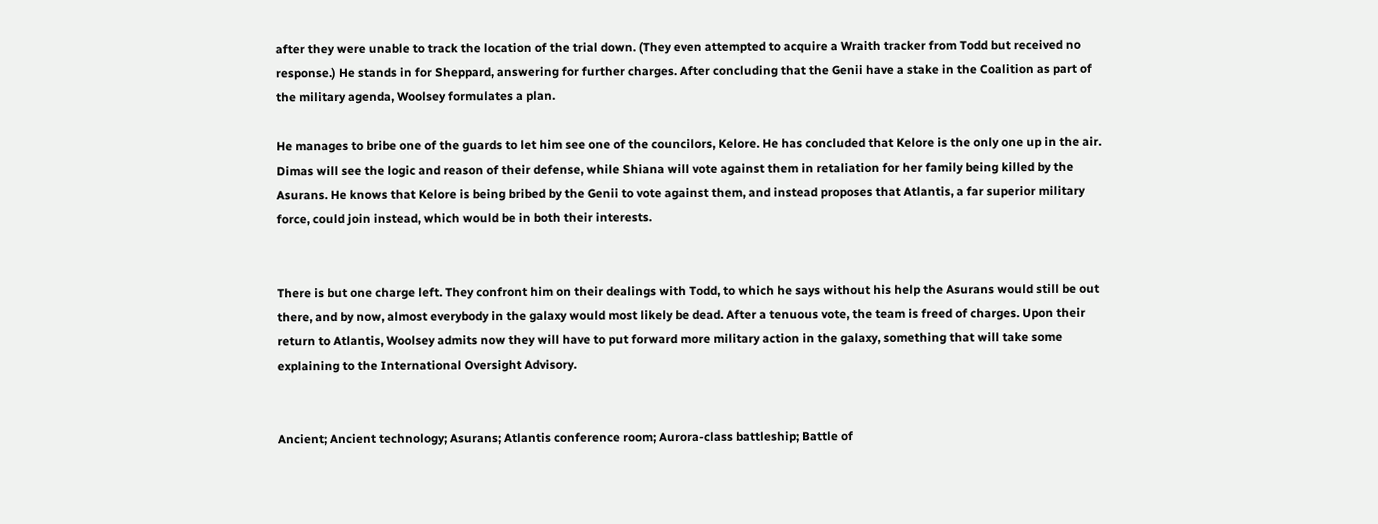after they were unable to track the location of the trial down. (They even attempted to acquire a Wraith tracker from Todd but received no response.) He stands in for Sheppard, answering for further charges. After concluding that the Genii have a stake in the Coalition as part of the military agenda, Woolsey formulates a plan.

He manages to bribe one of the guards to let him see one of the councilors, Kelore. He has concluded that Kelore is the only one up in the air. Dimas will see the logic and reason of their defense, while Shiana will vote against them in retaliation for her family being killed by the Asurans. He knows that Kelore is being bribed by the Genii to vote against them, and instead proposes that Atlantis, a far superior military force, could join instead, which would be in both their interests.


There is but one charge left. They confront him on their dealings with Todd, to which he says without his help the Asurans would still be out there, and by now, almost everybody in the galaxy would most likely be dead. After a tenuous vote, the team is freed of charges. Upon their return to Atlantis, Woolsey admits now they will have to put forward more military action in the galaxy, something that will take some explaining to the International Oversight Advisory.


Ancient; Ancient technology; Asurans; Atlantis conference room; Aurora-class battleship; Battle of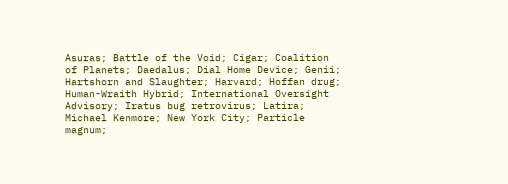Asuras; Battle of the Void; Cigar; Coalition of Planets; Daedalus; Dial Home Device; Genii; Hartshorn and Slaughter; Harvard; Hoffan drug; Human-Wraith Hybrid; International Oversight Advisory; Iratus bug retrovirus; Latira; Michael Kenmore; New York City; Particle magnum;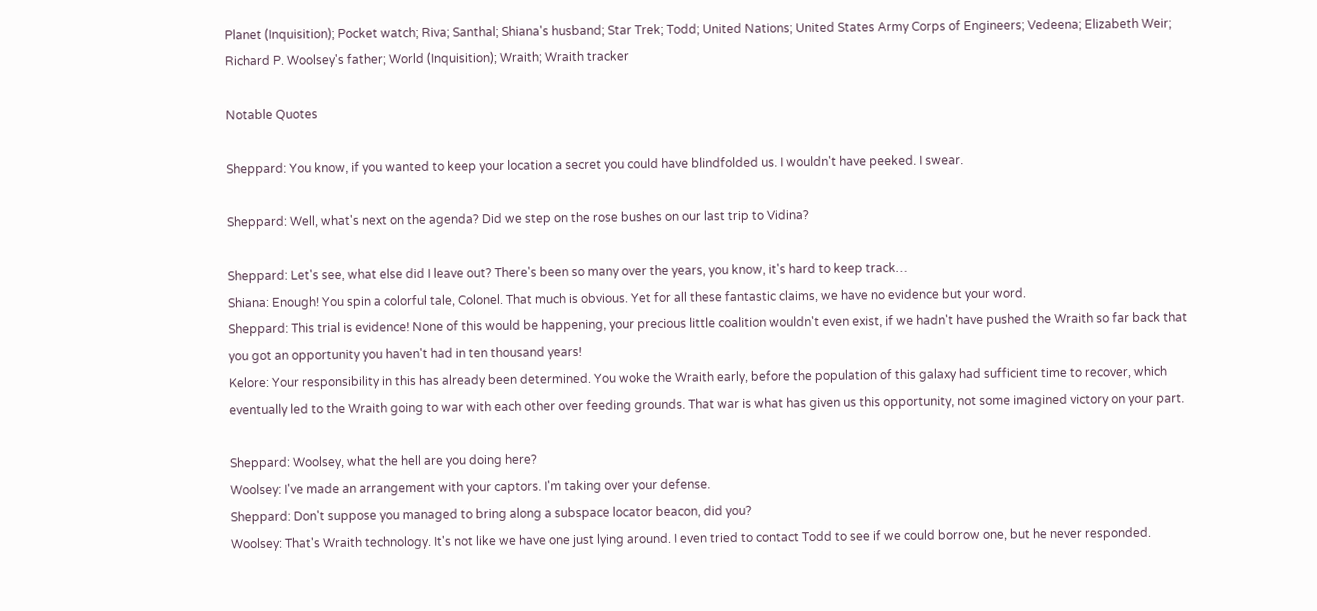Planet (Inquisition); Pocket watch; Riva; Santhal; Shiana's husband; Star Trek; Todd; United Nations; United States Army Corps of Engineers; Vedeena; Elizabeth Weir; Richard P. Woolsey's father; World (Inquisition); Wraith; Wraith tracker

Notable Quotes

Sheppard: You know, if you wanted to keep your location a secret you could have blindfolded us. I wouldn't have peeked. I swear.

Sheppard: Well, what's next on the agenda? Did we step on the rose bushes on our last trip to Vidina?

Sheppard: Let's see, what else did I leave out? There's been so many over the years, you know, it's hard to keep track…
Shiana: Enough! You spin a colorful tale, Colonel. That much is obvious. Yet for all these fantastic claims, we have no evidence but your word.
Sheppard: This trial is evidence! None of this would be happening, your precious little coalition wouldn't even exist, if we hadn't have pushed the Wraith so far back that you got an opportunity you haven't had in ten thousand years!
Kelore: Your responsibility in this has already been determined. You woke the Wraith early, before the population of this galaxy had sufficient time to recover, which eventually led to the Wraith going to war with each other over feeding grounds. That war is what has given us this opportunity, not some imagined victory on your part.

Sheppard: Woolsey, what the hell are you doing here?
Woolsey: I've made an arrangement with your captors. I'm taking over your defense.
Sheppard: Don't suppose you managed to bring along a subspace locator beacon, did you?
Woolsey: That's Wraith technology. It's not like we have one just lying around. I even tried to contact Todd to see if we could borrow one, but he never responded.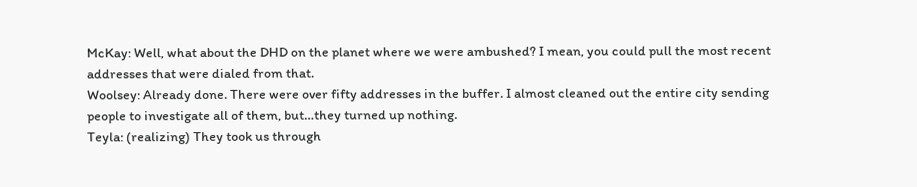McKay: Well, what about the DHD on the planet where we were ambushed? I mean, you could pull the most recent addresses that were dialed from that.
Woolsey: Already done. There were over fifty addresses in the buffer. I almost cleaned out the entire city sending people to investigate all of them, but…they turned up nothing.
Teyla: (realizing) They took us through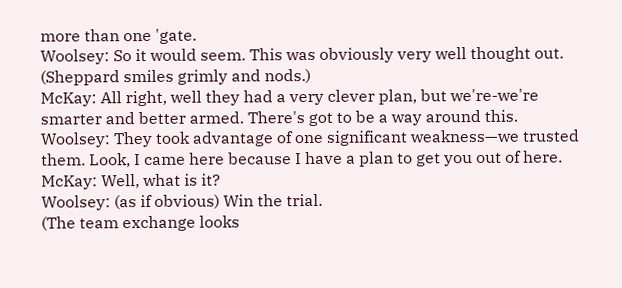more than one 'gate.
Woolsey: So it would seem. This was obviously very well thought out.
(Sheppard smiles grimly and nods.)
McKay: All right, well they had a very clever plan, but we're-we're smarter and better armed. There's got to be a way around this.
Woolsey: They took advantage of one significant weakness—we trusted them. Look, I came here because I have a plan to get you out of here.
McKay: Well, what is it?
Woolsey: (as if obvious) Win the trial.
(The team exchange looks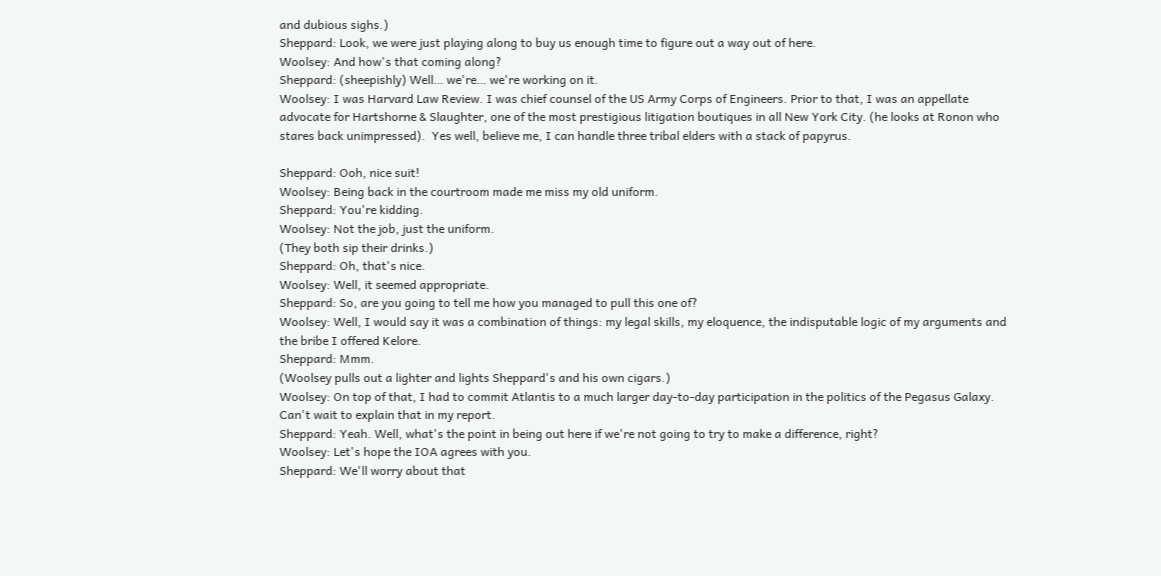and dubious sighs.)
Sheppard: Look, we were just playing along to buy us enough time to figure out a way out of here.
Woolsey: And how's that coming along?
Sheppard: (sheepishly) Well… we're… we're working on it.
Woolsey: I was Harvard Law Review. I was chief counsel of the US Army Corps of Engineers. Prior to that, I was an appellate advocate for Hartshorne & Slaughter, one of the most prestigious litigation boutiques in all New York City. (he looks at Ronon who stares back unimpressed).  Yes well, believe me, I can handle three tribal elders with a stack of papyrus.

Sheppard: Ooh, nice suit!
Woolsey: Being back in the courtroom made me miss my old uniform.
Sheppard: You're kidding.
Woolsey: Not the job, just the uniform.
(They both sip their drinks.)
Sheppard: Oh, that's nice.
Woolsey: Well, it seemed appropriate.
Sheppard: So, are you going to tell me how you managed to pull this one of?
Woolsey: Well, I would say it was a combination of things: my legal skills, my eloquence, the indisputable logic of my arguments and the bribe I offered Kelore.
Sheppard: Mmm.
(Woolsey pulls out a lighter and lights Sheppard's and his own cigars.)
Woolsey: On top of that, I had to commit Atlantis to a much larger day-to-day participation in the politics of the Pegasus Galaxy. Can't wait to explain that in my report.
Sheppard: Yeah. Well, what's the point in being out here if we're not going to try to make a difference, right?
Woolsey: Let's hope the IOA agrees with you.
Sheppard: We'll worry about that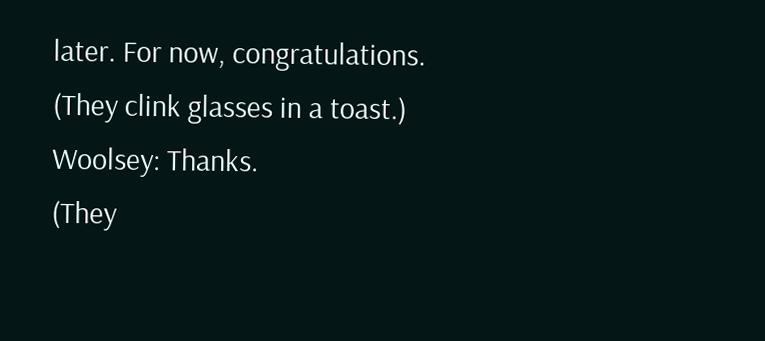later. For now, congratulations.
(They clink glasses in a toast.)
Woolsey: Thanks.
(They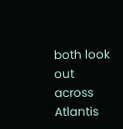both look out across Atlantis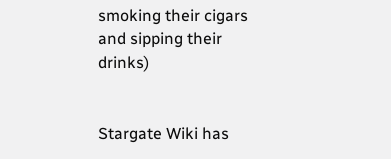smoking their cigars and sipping their drinks)


Stargate Wiki has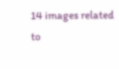14 images related to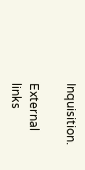Inquisition.

External links